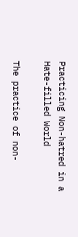Practicing Non-hatred in a Hate-filled World

The practice of non-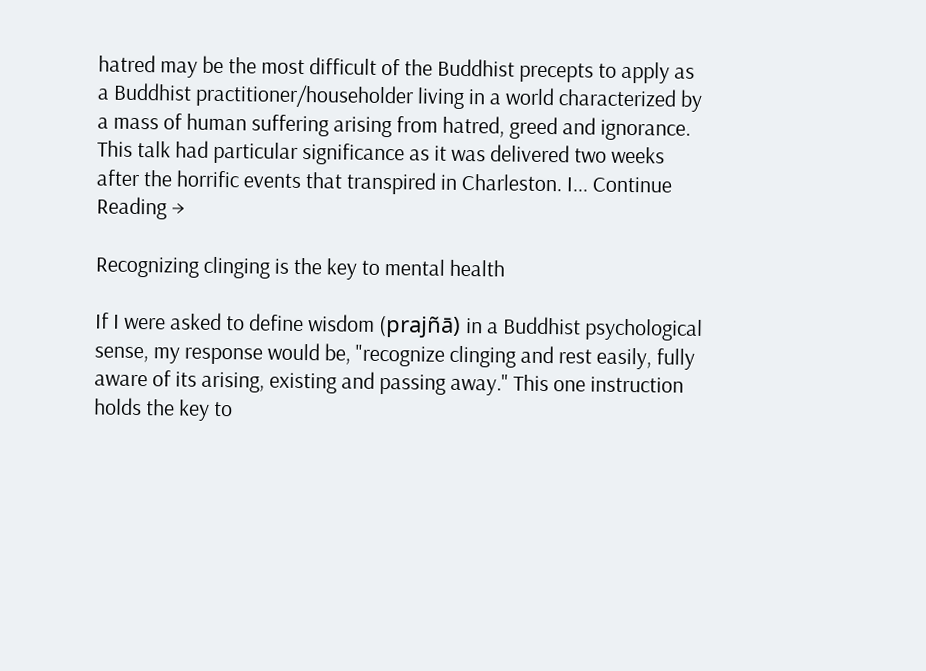hatred may be the most difficult of the Buddhist precepts to apply as a Buddhist practitioner/householder living in a world characterized by a mass of human suffering arising from hatred, greed and ignorance. This talk had particular significance as it was delivered two weeks after the horrific events that transpired in Charleston. I... Continue Reading →

Recognizing clinging is the key to mental health

If I were asked to define wisdom (prajñā) in a Buddhist psychological sense, my response would be, "recognize clinging and rest easily, fully aware of its arising, existing and passing away." This one instruction holds the key to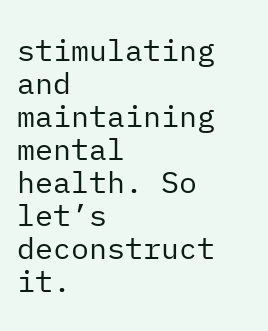stimulating and maintaining mental health. So let’s deconstruct it.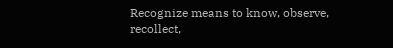Recognize means to know, observe, recollect,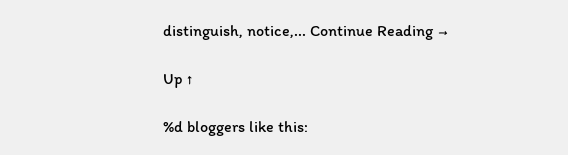distinguish, notice,... Continue Reading →

Up ↑

%d bloggers like this: